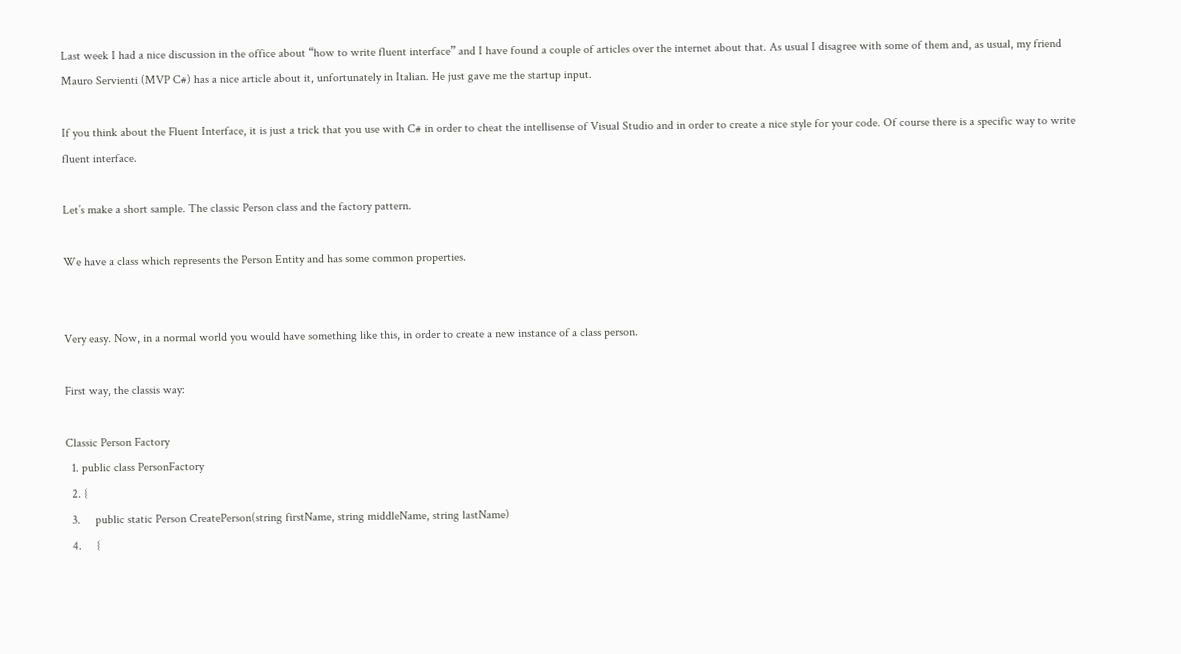Last week I had a nice discussion in the office about “how to write fluent interface” and I have found a couple of articles over the internet about that. As usual I disagree with some of them and, as usual, my friend Mauro Servienti (MVP C#) has a nice article about it, unfortunately in Italian. He just gave me the startup input.

If you think about the Fluent Interface, it is just a trick that you use with C# in order to cheat the intellisense of Visual Studio and in order to create a nice style for your code. Of course there is a specific way to write fluent interface.

Let’s make a short sample. The classic Person class and the factory pattern.

We have a class which represents the Person Entity and has some common properties.


Very easy. Now, in a normal world you would have something like this, in order to create a new instance of a class person.

First way, the classis way:

Classic Person Factory
  1. public class PersonFactory
  2. {
  3.     public static Person CreatePerson(string firstName, string middleName, string lastName)
  4.     {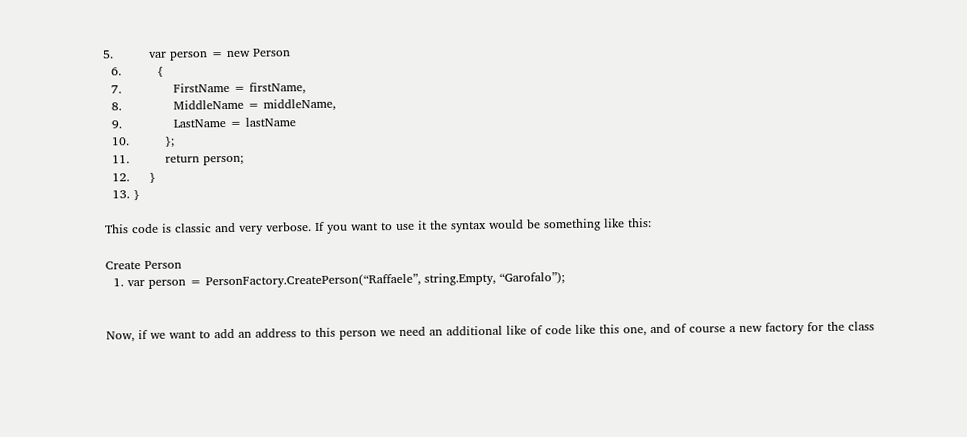5.         var person = new Person
  6.         {
  7.             FirstName = firstName,
  8.             MiddleName = middleName,
  9.             LastName = lastName
  10.         };
  11.         return person;
  12.     }
  13. }

This code is classic and very verbose. If you want to use it the syntax would be something like this:

Create Person
  1. var person = PersonFactory.CreatePerson(“Raffaele”, string.Empty, “Garofalo”);


Now, if we want to add an address to this person we need an additional like of code like this one, and of course a new factory for the class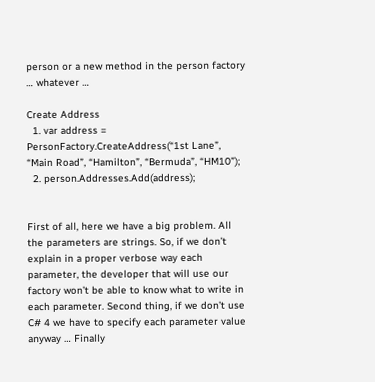person or a new method in the person factory … whatever …

Create Address
  1. var address = PersonFactory.CreateAddress(“1st Lane”, “Main Road”, “Hamilton”, “Bermuda”, “HM10”);
  2. person.Addresses.Add(address);


First of all, here we have a big problem. All the parameters are strings. So, if we don’t explain in a proper verbose way each parameter, the developer that will use our factory won’t be able to know what to write in each parameter. Second thing, if we don’t use C# 4 we have to specify each parameter value anyway … Finally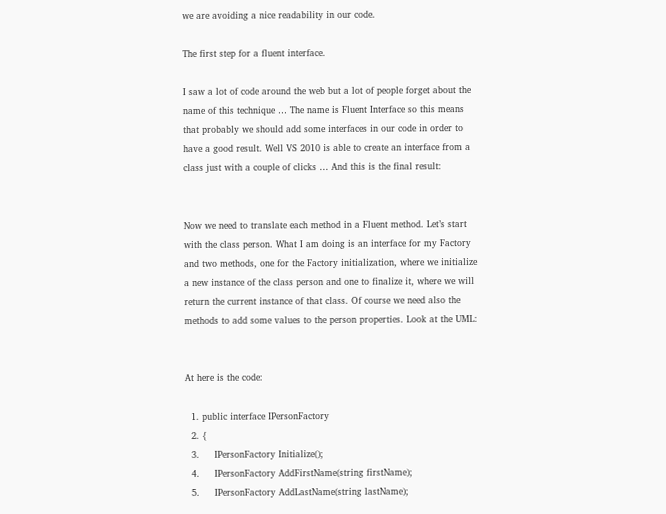we are avoiding a nice readability in our code.

The first step for a fluent interface.

I saw a lot of code around the web but a lot of people forget about the name of this technique … The name is Fluent Interface so this means that probably we should add some interfaces in our code in order to have a good result. Well VS 2010 is able to create an interface from a class just with a couple of clicks … And this is the final result:


Now we need to translate each method in a Fluent method. Let’s start with the class person. What I am doing is an interface for my Factory and two methods, one for the Factory initialization, where we initialize a new instance of the class person and one to finalize it, where we will return the current instance of that class. Of course we need also the methods to add some values to the person properties. Look at the UML:


At here is the code:

  1. public interface IPersonFactory
  2. {
  3.     IPersonFactory Initialize();
  4.     IPersonFactory AddFirstName(string firstName);
  5.     IPersonFactory AddLastName(string lastName);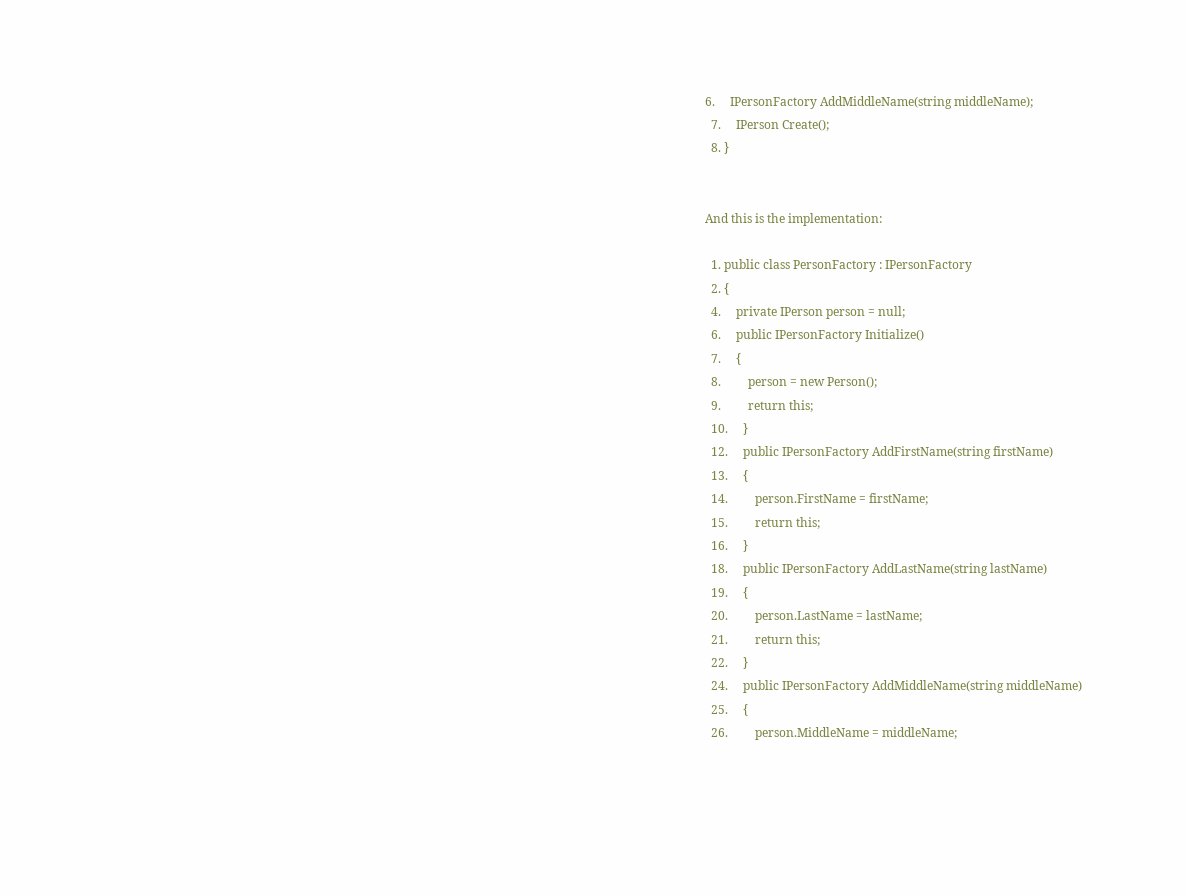6.     IPersonFactory AddMiddleName(string middleName);
  7.     IPerson Create();
  8. }


And this is the implementation:

  1. public class PersonFactory : IPersonFactory
  2. {
  4.     private IPerson person = null;
  6.     public IPersonFactory Initialize()
  7.     {
  8.         person = new Person();
  9.         return this;
  10.     }
  12.     public IPersonFactory AddFirstName(string firstName)
  13.     {
  14.         person.FirstName = firstName;
  15.         return this;
  16.     }
  18.     public IPersonFactory AddLastName(string lastName)
  19.     {
  20.         person.LastName = lastName;
  21.         return this;
  22.     }
  24.     public IPersonFactory AddMiddleName(string middleName)
  25.     {
  26.         person.MiddleName = middleName;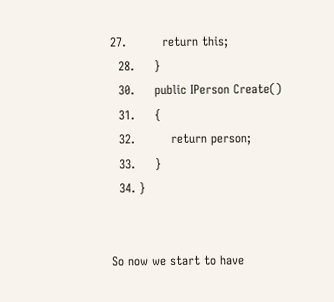27.         return this;
  28.     }
  30.     public IPerson Create()
  31.     {
  32.         return person;
  33.     }
  34. }


So now we start to have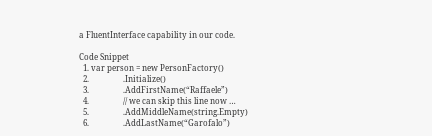a FluentInterface capability in our code.

Code Snippet
  1. var person = new PersonFactory()
  2.                 .Initialize()
  3.                 .AddFirstName(“Raffaele”)
  4.                 // we can skip this line now …
  5.                 .AddMiddleName(string.Empty)
  6.                 .AddLastName(“Garofalo”)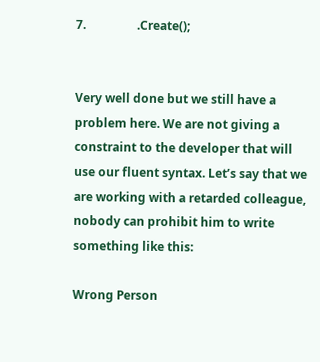7.                 .Create();


Very well done but we still have a problem here. We are not giving a constraint to the developer that will use our fluent syntax. Let’s say that we are working with a retarded colleague, nobody can prohibit him to write something like this:

Wrong Person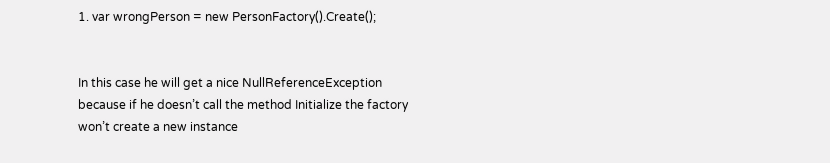1. var wrongPerson = new PersonFactory().Create();


In this case he will get a nice NullReferenceException because if he doesn’t call the method Initialize the factory won’t create a new instance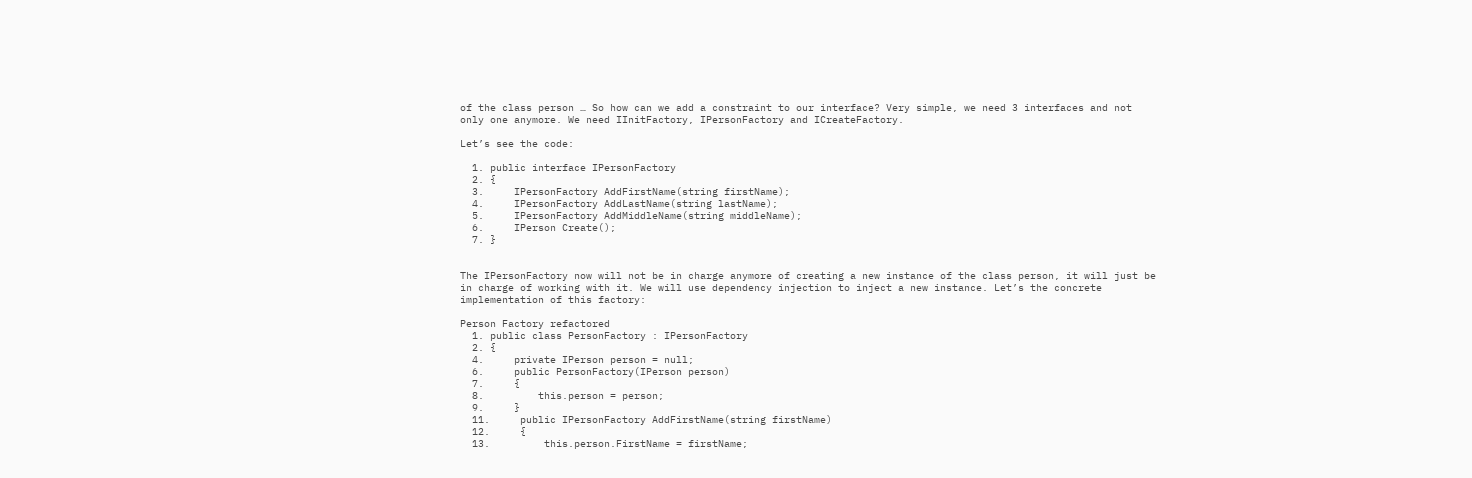of the class person … So how can we add a constraint to our interface? Very simple, we need 3 interfaces and not only one anymore. We need IInitFactory, IPersonFactory and ICreateFactory.

Let’s see the code:

  1. public interface IPersonFactory
  2. {
  3.     IPersonFactory AddFirstName(string firstName);
  4.     IPersonFactory AddLastName(string lastName);
  5.     IPersonFactory AddMiddleName(string middleName);
  6.     IPerson Create();
  7. }


The IPersonFactory now will not be in charge anymore of creating a new instance of the class person, it will just be in charge of working with it. We will use dependency injection to inject a new instance. Let’s the concrete implementation of this factory:

Person Factory refactored
  1. public class PersonFactory : IPersonFactory
  2. {
  4.     private IPerson person = null;
  6.     public PersonFactory(IPerson person)
  7.     {
  8.         this.person = person;
  9.     }
  11.     public IPersonFactory AddFirstName(string firstName)
  12.     {
  13.         this.person.FirstName = firstName;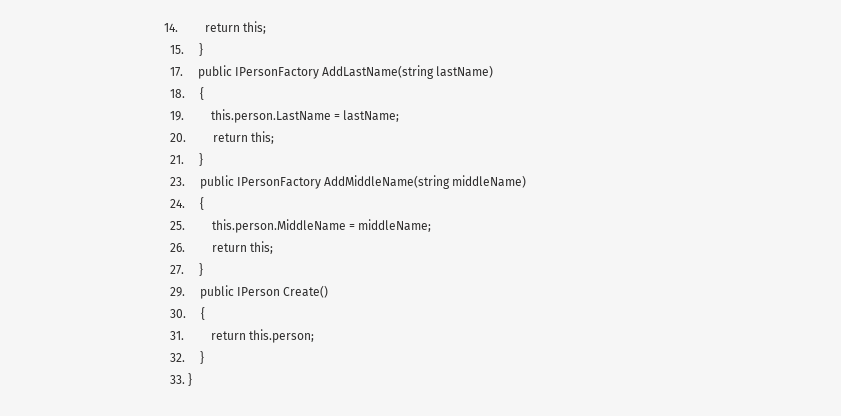14.         return this;
  15.     }
  17.     public IPersonFactory AddLastName(string lastName)
  18.     {
  19.         this.person.LastName = lastName;
  20.         return this;
  21.     }
  23.     public IPersonFactory AddMiddleName(string middleName)
  24.     {
  25.         this.person.MiddleName = middleName;
  26.         return this;
  27.     }
  29.     public IPerson Create()
  30.     {
  31.         return this.person;
  32.     }
  33. }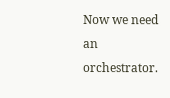Now we need an orchestrator.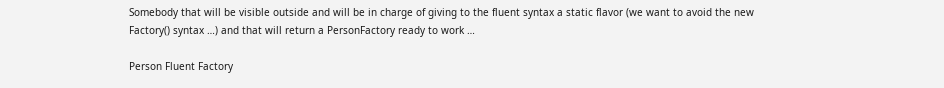Somebody that will be visible outside and will be in charge of giving to the fluent syntax a static flavor (we want to avoid the new Factory() syntax …) and that will return a PersonFactory ready to work …

Person Fluent Factory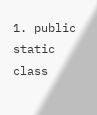1. public static class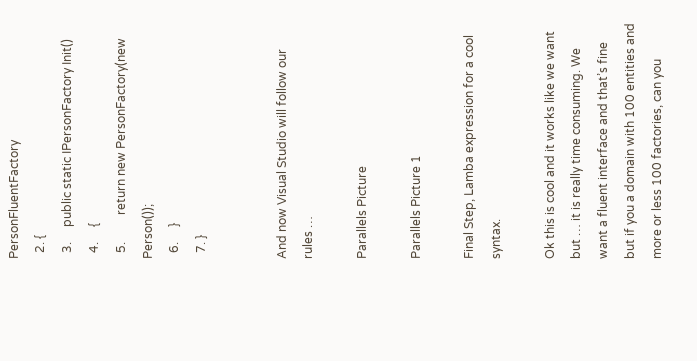PersonFluentFactory
  2. {
  3.     public static IPersonFactory Init()
  4.     {
  5.         return new PersonFactory(new Person());
  6.     }
  7. }


And now Visual Studio will follow our rules …

Parallels Picture

Parallels Picture 1

Final Step, Lamba expression for a cool syntax.

Ok this is cool and it works like we want but … it is really time consuming. We want a fluent interface and that’s fine but if you a domain with 100 entities and more or less 100 factories, can you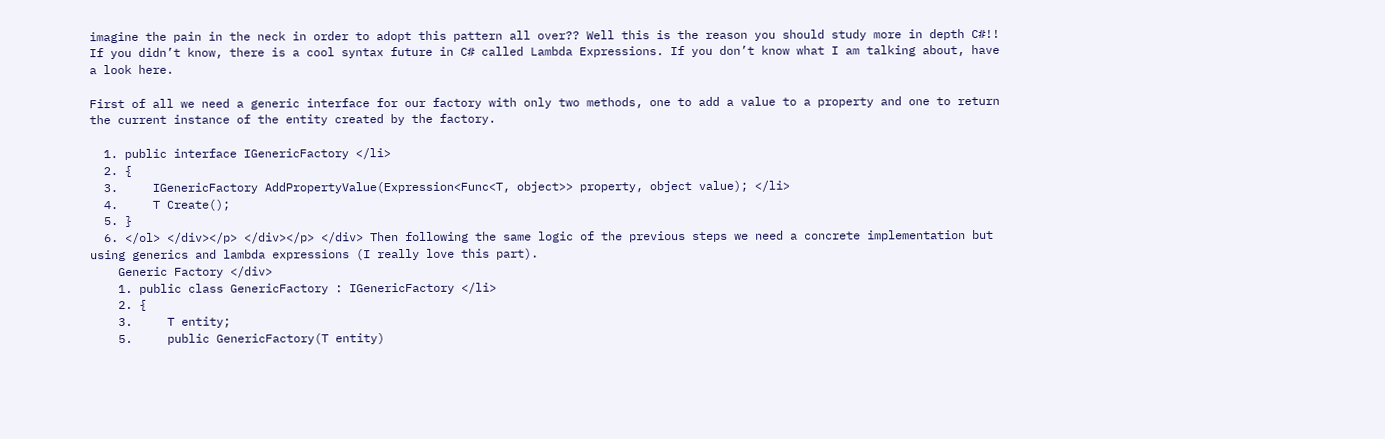imagine the pain in the neck in order to adopt this pattern all over?? Well this is the reason you should study more in depth C#!! If you didn’t know, there is a cool syntax future in C# called Lambda Expressions. If you don’t know what I am talking about, have a look here.

First of all we need a generic interface for our factory with only two methods, one to add a value to a property and one to return the current instance of the entity created by the factory.

  1. public interface IGenericFactory </li>
  2. {
  3.     IGenericFactory AddPropertyValue(Expression<Func<T, object>> property, object value); </li>
  4.     T Create();
  5. }
  6. </ol> </div></p> </div></p> </div> Then following the same logic of the previous steps we need a concrete implementation but using generics and lambda expressions (I really love this part).
    Generic Factory </div>
    1. public class GenericFactory : IGenericFactory </li>
    2. {
    3.     T entity;
    5.     public GenericFactory(T entity)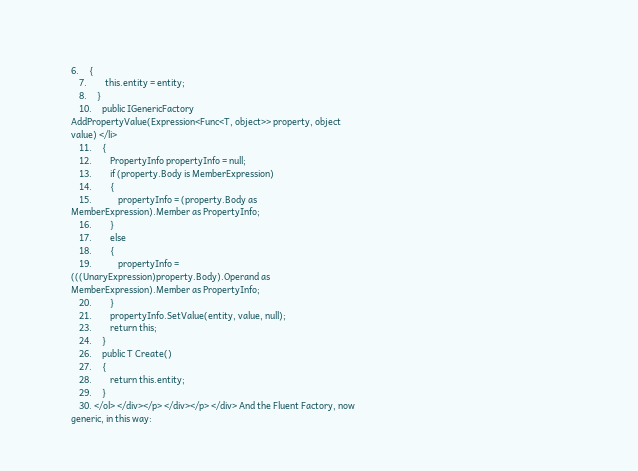6.     {
    7.         this.entity = entity;
    8.     }
    10.     public IGenericFactory AddPropertyValue(Expression<Func<T, object>> property, object value) </li>
    11.     {
    12.         PropertyInfo propertyInfo = null;
    13.         if (property.Body is MemberExpression)
    14.         {
    15.             propertyInfo = (property.Body as MemberExpression).Member as PropertyInfo;
    16.         }
    17.         else
    18.         {
    19.             propertyInfo = (((UnaryExpression)property.Body).Operand as MemberExpression).Member as PropertyInfo;
    20.         }
    21.         propertyInfo.SetValue(entity, value, null);
    23.         return this;
    24.     }
    26.     public T Create()
    27.     {
    28.         return this.entity;
    29.     }
    30. </ol> </div></p> </div></p> </div> And the Fluent Factory, now generic, in this way: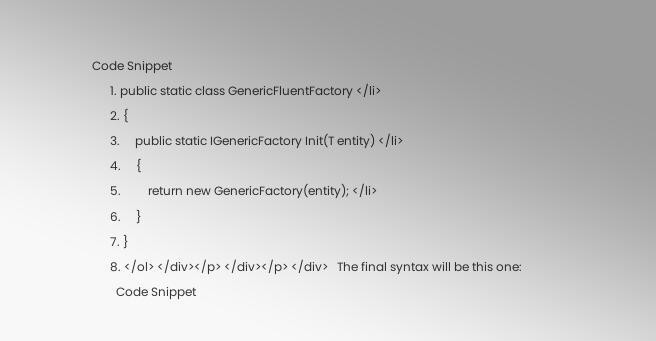Code Snippet
      1. public static class GenericFluentFactory </li>
      2. {
      3.     public static IGenericFactory Init(T entity) </li>
      4.     {
      5.         return new GenericFactory(entity); </li>
      6.     }
      7. }
      8. </ol> </div></p> </div></p> </div>   The final syntax will be this one:
        Code Snippet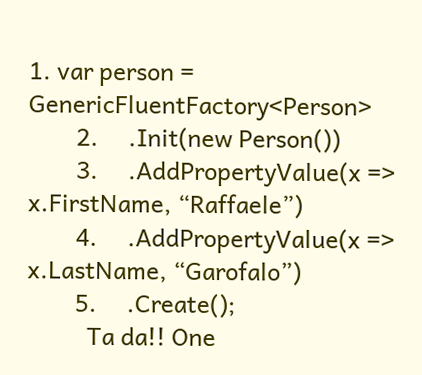1. var person = GenericFluentFactory<Person>
        2.     .Init(new Person())
        3.     .AddPropertyValue(x => x.FirstName, “Raffaele”)
        4.     .AddPropertyValue(x => x.LastName, “Garofalo”)
        5.     .Create();
          Ta da!! One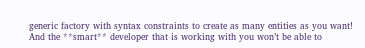generic factory with syntax constraints to create as many entities as you want! And the **smart** developer that is working with you won’t be able to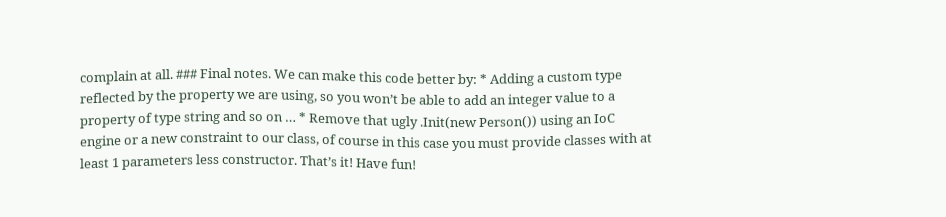complain at all. ### Final notes. We can make this code better by: * Adding a custom type reflected by the property we are using, so you won’t be able to add an integer value to a property of type string and so on … * Remove that ugly .Init(new Person()) using an IoC engine or a new constraint to our class, of course in this case you must provide classes with at least 1 parameters less constructor. That’s it! Have fun!